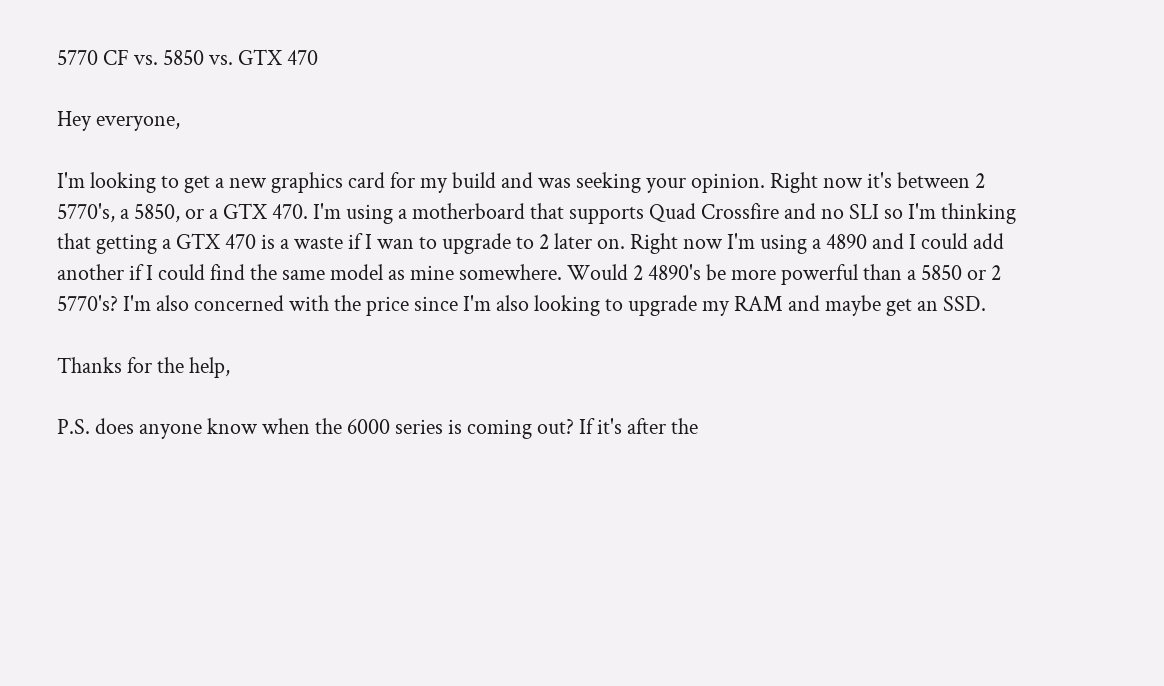5770 CF vs. 5850 vs. GTX 470

Hey everyone,

I'm looking to get a new graphics card for my build and was seeking your opinion. Right now it's between 2 5770's, a 5850, or a GTX 470. I'm using a motherboard that supports Quad Crossfire and no SLI so I'm thinking that getting a GTX 470 is a waste if I wan to upgrade to 2 later on. Right now I'm using a 4890 and I could add another if I could find the same model as mine somewhere. Would 2 4890's be more powerful than a 5850 or 2 5770's? I'm also concerned with the price since I'm also looking to upgrade my RAM and maybe get an SSD.

Thanks for the help,

P.S. does anyone know when the 6000 series is coming out? If it's after the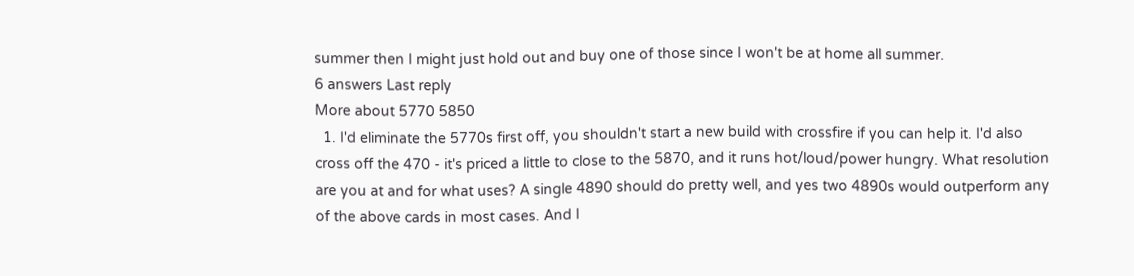summer then I might just hold out and buy one of those since I won't be at home all summer.
6 answers Last reply
More about 5770 5850
  1. I'd eliminate the 5770s first off, you shouldn't start a new build with crossfire if you can help it. I'd also cross off the 470 - it's priced a little to close to the 5870, and it runs hot/loud/power hungry. What resolution are you at and for what uses? A single 4890 should do pretty well, and yes two 4890s would outperform any of the above cards in most cases. And I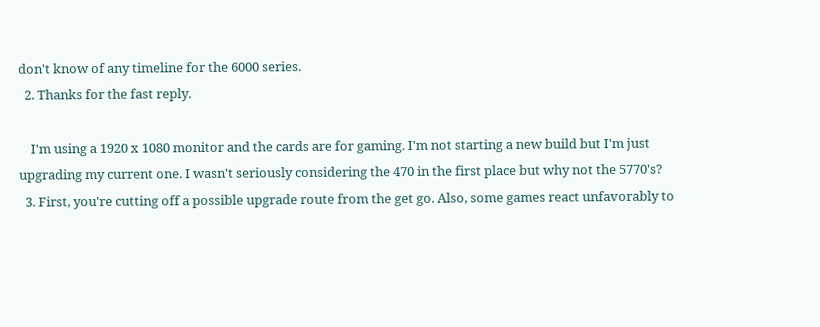don't know of any timeline for the 6000 series.
  2. Thanks for the fast reply.

    I'm using a 1920 x 1080 monitor and the cards are for gaming. I'm not starting a new build but I'm just upgrading my current one. I wasn't seriously considering the 470 in the first place but why not the 5770's?
  3. First, you're cutting off a possible upgrade route from the get go. Also, some games react unfavorably to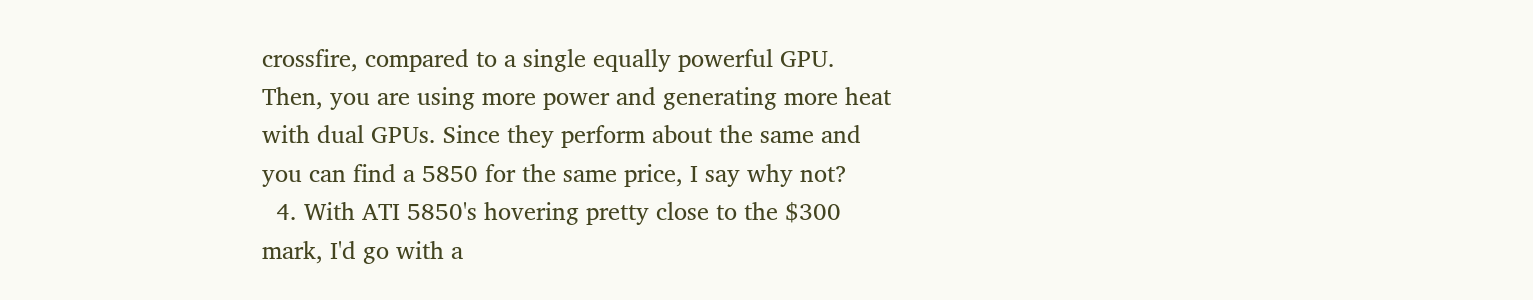crossfire, compared to a single equally powerful GPU. Then, you are using more power and generating more heat with dual GPUs. Since they perform about the same and you can find a 5850 for the same price, I say why not?
  4. With ATI 5850's hovering pretty close to the $300 mark, I'd go with a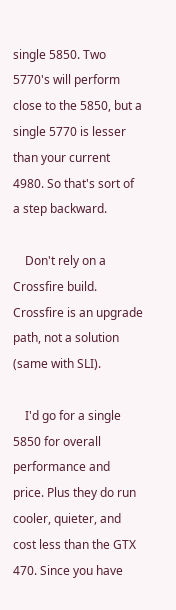single 5850. Two 5770's will perform close to the 5850, but a single 5770 is lesser than your current 4980. So that's sort of a step backward.

    Don't rely on a Crossfire build. Crossfire is an upgrade path, not a solution (same with SLI).

    I'd go for a single 5850 for overall performance and price. Plus they do run cooler, quieter, and cost less than the GTX 470. Since you have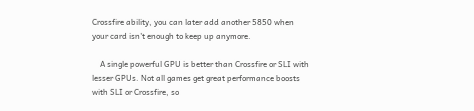Crossfire ability, you can later add another 5850 when your card isn't enough to keep up anymore.

    A single powerful GPU is better than Crossfire or SLI with lesser GPUs. Not all games get great performance boosts with SLI or Crossfire, so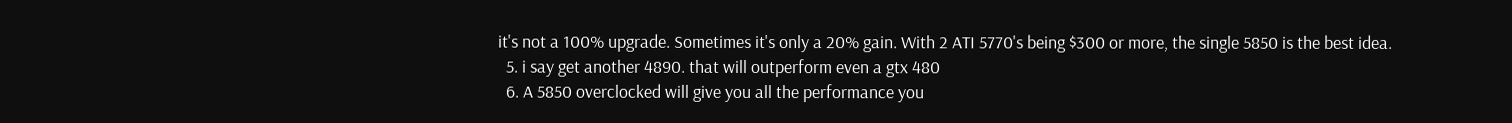it's not a 100% upgrade. Sometimes it's only a 20% gain. With 2 ATI 5770's being $300 or more, the single 5850 is the best idea.
  5. i say get another 4890. that will outperform even a gtx 480
  6. A 5850 overclocked will give you all the performance you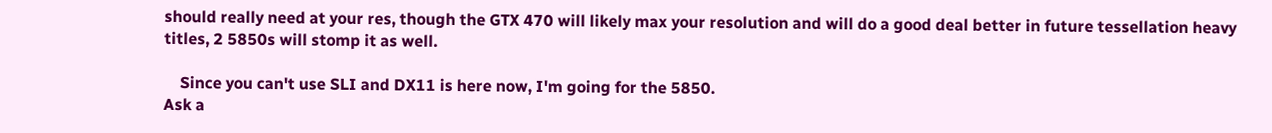should really need at your res, though the GTX 470 will likely max your resolution and will do a good deal better in future tessellation heavy titles, 2 5850s will stomp it as well.

    Since you can't use SLI and DX11 is here now, I'm going for the 5850.
Ask a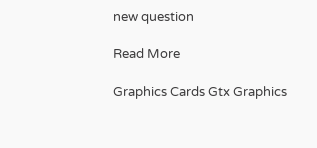new question

Read More

Graphics Cards Gtx Graphics